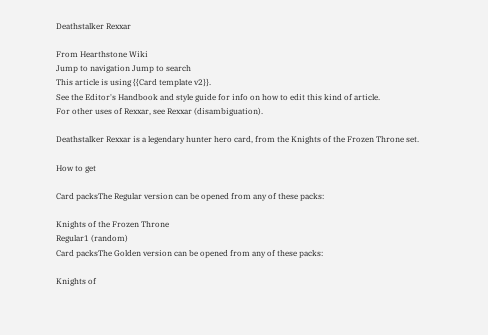Deathstalker Rexxar

From Hearthstone Wiki
Jump to navigation Jump to search
This article is using {{Card template v2}}.
See the Editor's Handbook and style guide for info on how to edit this kind of article.
For other uses of Rexxar, see Rexxar (disambiguation).

Deathstalker Rexxar is a legendary hunter hero card, from the Knights of the Frozen Throne set.

How to get

Card packsThe Regular version can be opened from any of these packs:

Knights of the Frozen Throne
Regular1 (random)
Card packsThe Golden version can be opened from any of these packs:

Knights of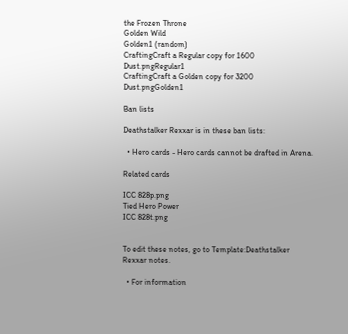the Frozen Throne
Golden Wild
Golden1 (random)
CraftingCraft a Regular copy for 1600 Dust.pngRegular1
CraftingCraft a Golden copy for 3200 Dust.pngGolden1

Ban lists

Deathstalker Rexxar is in these ban lists:

  • Hero cards - Hero cards cannot be drafted in Arena.

Related cards

ICC 828p.png
Tied Hero Power
ICC 828t.png


To edit these notes, go to Template:Deathstalker Rexxar notes.

  • For information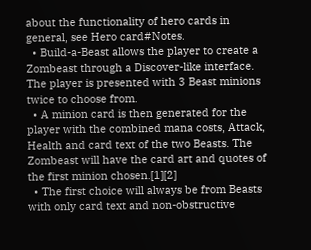about the functionality of hero cards in general, see Hero card#Notes.
  • Build-a-Beast allows the player to create a  Zombeast through a Discover-like interface. The player is presented with 3 Beast minions twice to choose from.
  • A minion card is then generated for the player with the combined mana costs, Attack, Health and card text of the two Beasts. The Zombeast will have the card art and quotes of the first minion chosen.[1][2]
  • The first choice will always be from Beasts with only card text and non-obstructive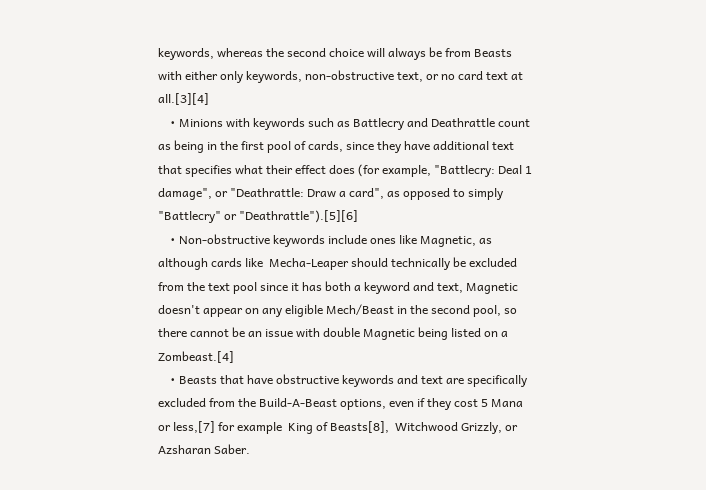keywords, whereas the second choice will always be from Beasts with either only keywords, non-obstructive text, or no card text at all.[3][4]
    • Minions with keywords such as Battlecry and Deathrattle count as being in the first pool of cards, since they have additional text that specifies what their effect does (for example, "Battlecry: Deal 1 damage", or "Deathrattle: Draw a card", as opposed to simply "Battlecry" or "Deathrattle").[5][6]
    • Non-obstructive keywords include ones like Magnetic, as although cards like  Mecha-Leaper should technically be excluded from the text pool since it has both a keyword and text, Magnetic doesn't appear on any eligible Mech/Beast in the second pool, so there cannot be an issue with double Magnetic being listed on a Zombeast.[4]
    • Beasts that have obstructive keywords and text are specifically excluded from the Build-A-Beast options, even if they cost 5 Mana or less,[7] for example  King of Beasts[8],  Witchwood Grizzly, or  Azsharan Saber.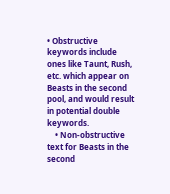• Obstructive keywords include ones like Taunt, Rush, etc. which appear on Beasts in the second pool, and would result in potential double keywords.
    • Non-obstructive text for Beasts in the second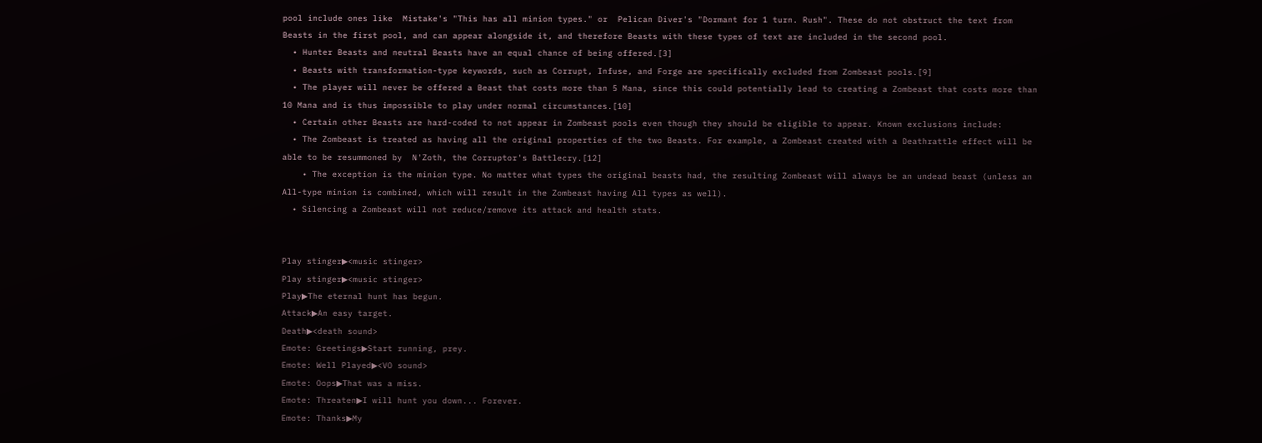pool include ones like  Mistake's "This has all minion types." or  Pelican Diver's "Dormant for 1 turn. Rush". These do not obstruct the text from Beasts in the first pool, and can appear alongside it, and therefore Beasts with these types of text are included in the second pool.
  • Hunter Beasts and neutral Beasts have an equal chance of being offered.[3]
  • Beasts with transformation-type keywords, such as Corrupt, Infuse, and Forge are specifically excluded from Zombeast pools.[9]
  • The player will never be offered a Beast that costs more than 5 Mana, since this could potentially lead to creating a Zombeast that costs more than 10 Mana and is thus impossible to play under normal circumstances.[10]
  • Certain other Beasts are hard-coded to not appear in Zombeast pools even though they should be eligible to appear. Known exclusions include:
  • The Zombeast is treated as having all the original properties of the two Beasts. For example, a Zombeast created with a Deathrattle effect will be able to be resummoned by  N'Zoth, the Corruptor's Battlecry.[12]
    • The exception is the minion type. No matter what types the original beasts had, the resulting Zombeast will always be an undead beast (unless an All-type minion is combined, which will result in the Zombeast having All types as well).
  • Silencing a Zombeast will not reduce/remove its attack and health stats.


Play stinger▶<music stinger>
Play stinger▶<music stinger>
Play▶The eternal hunt has begun.
Attack▶An easy target.
Death▶<death sound>
Emote: Greetings▶Start running, prey.
Emote: Well Played▶<VO sound>
Emote: Oops▶That was a miss.
Emote: Threaten▶I will hunt you down... Forever.
Emote: Thanks▶My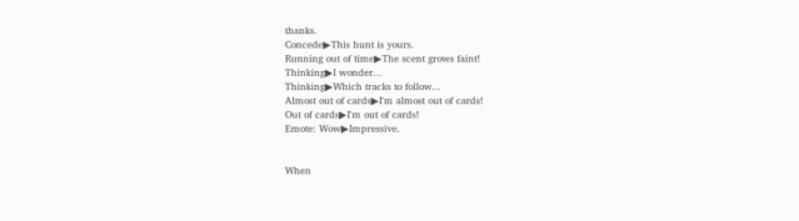thanks.
Concede▶This hunt is yours.
Running out of time▶The scent grows faint!
Thinking▶I wonder...
Thinking▶Which tracks to follow...
Almost out of cards▶I'm almost out of cards!
Out of cards▶I'm out of cards!
Emote: Wow▶Impressive.


When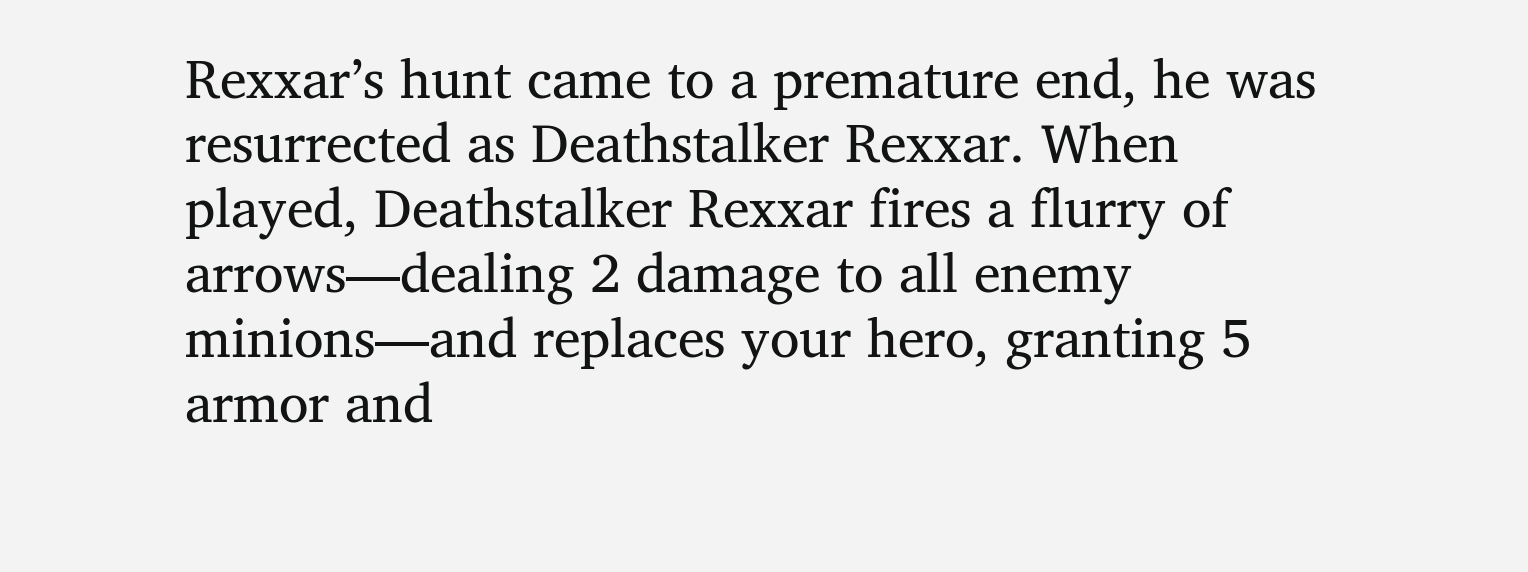Rexxar’s hunt came to a premature end, he was resurrected as Deathstalker Rexxar. When played, Deathstalker Rexxar fires a flurry of arrows—dealing 2 damage to all enemy minions—and replaces your hero, granting 5 armor and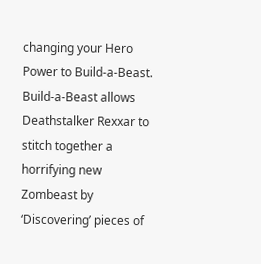changing your Hero Power to Build-a-Beast.
Build-a-Beast allows Deathstalker Rexxar to stitch together a horrifying new Zombeast by ‘Discovering’ pieces of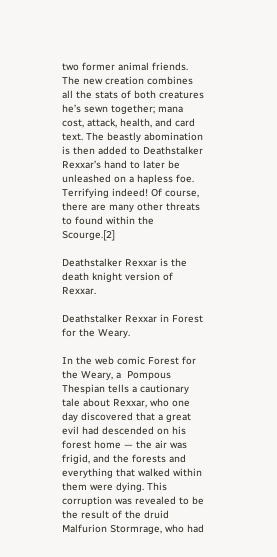two former animal friends. The new creation combines all the stats of both creatures he’s sewn together; mana cost, attack, health, and card text. The beastly abomination is then added to Deathstalker Rexxar’s hand to later be unleashed on a hapless foe.
Terrifying indeed! Of course, there are many other threats to found within the Scourge.[2]

Deathstalker Rexxar is the death knight version of  Rexxar.

Deathstalker Rexxar in Forest for the Weary.

In the web comic Forest for the Weary, a  Pompous Thespian tells a cautionary tale about Rexxar, who one day discovered that a great evil had descended on his forest home — the air was frigid, and the forests and everything that walked within them were dying. This corruption was revealed to be the result of the druid  Malfurion Stormrage, who had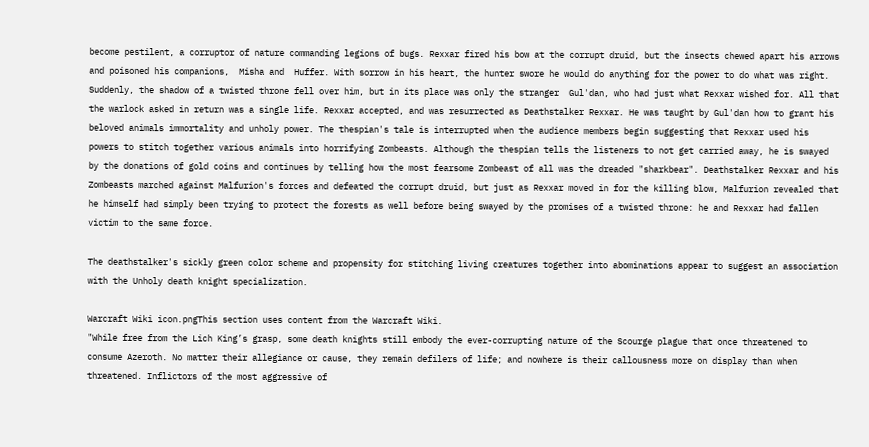become pestilent, a corruptor of nature commanding legions of bugs. Rexxar fired his bow at the corrupt druid, but the insects chewed apart his arrows and poisoned his companions,  Misha and  Huffer. With sorrow in his heart, the hunter swore he would do anything for the power to do what was right. Suddenly, the shadow of a twisted throne fell over him, but in its place was only the stranger  Gul'dan, who had just what Rexxar wished for. All that the warlock asked in return was a single life. Rexxar accepted, and was resurrected as Deathstalker Rexxar. He was taught by Gul'dan how to grant his beloved animals immortality and unholy power. The thespian's tale is interrupted when the audience members begin suggesting that Rexxar used his powers to stitch together various animals into horrifying Zombeasts. Although the thespian tells the listeners to not get carried away, he is swayed by the donations of gold coins and continues by telling how the most fearsome Zombeast of all was the dreaded "sharkbear". Deathstalker Rexxar and his Zombeasts marched against Malfurion's forces and defeated the corrupt druid, but just as Rexxar moved in for the killing blow, Malfurion revealed that he himself had simply been trying to protect the forests as well before being swayed by the promises of a twisted throne: he and Rexxar had fallen victim to the same force.

The deathstalker's sickly green color scheme and propensity for stitching living creatures together into abominations appear to suggest an association with the Unholy death knight specialization.

Warcraft Wiki icon.pngThis section uses content from the Warcraft Wiki.
"While free from the Lich King’s grasp, some death knights still embody the ever-corrupting nature of the Scourge plague that once threatened to consume Azeroth. No matter their allegiance or cause, they remain defilers of life; and nowhere is their callousness more on display than when threatened. Inflictors of the most aggressive of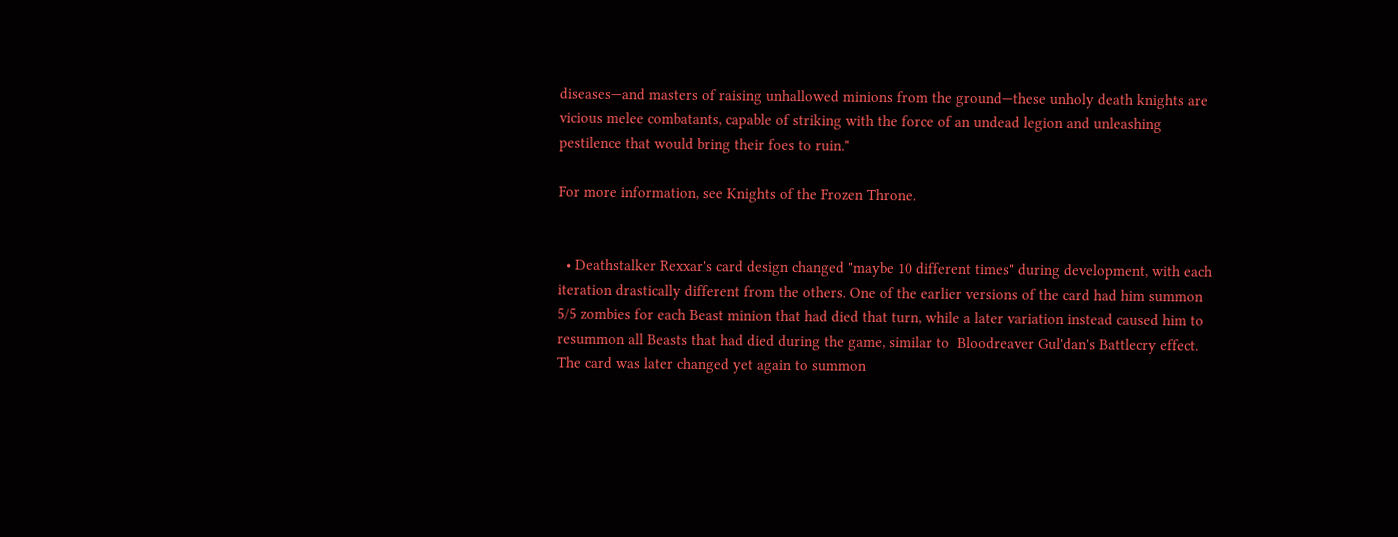diseases—and masters of raising unhallowed minions from the ground—these unholy death knights are vicious melee combatants, capable of striking with the force of an undead legion and unleashing pestilence that would bring their foes to ruin."

For more information, see Knights of the Frozen Throne.


  • Deathstalker Rexxar's card design changed "maybe 10 different times" during development, with each iteration drastically different from the others. One of the earlier versions of the card had him summon 5/5 zombies for each Beast minion that had died that turn, while a later variation instead caused him to resummon all Beasts that had died during the game, similar to  Bloodreaver Gul'dan's Battlecry effect. The card was later changed yet again to summon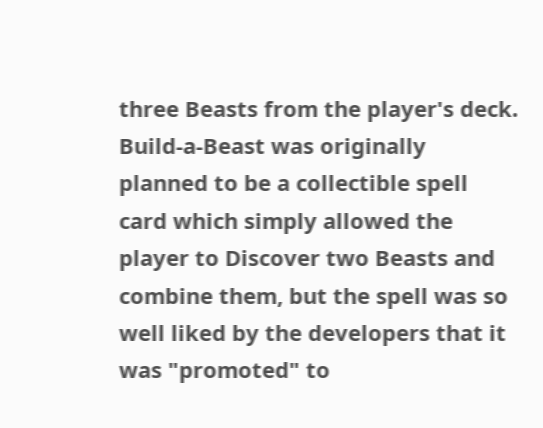three Beasts from the player's deck. Build-a-Beast was originally planned to be a collectible spell card which simply allowed the player to Discover two Beasts and combine them, but the spell was so well liked by the developers that it was "promoted" to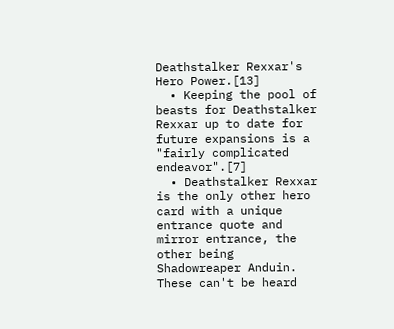Deathstalker Rexxar's Hero Power.[13]
  • Keeping the pool of beasts for Deathstalker Rexxar up to date for future expansions is a "fairly complicated endeavor".[7]
  • Deathstalker Rexxar is the only other hero card with a unique entrance quote and mirror entrance, the other being  Shadowreaper Anduin. These can't be heard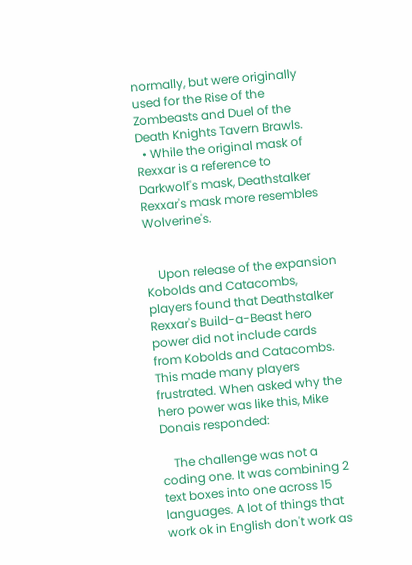normally, but were originally used for the Rise of the Zombeasts and Duel of the Death Knights Tavern Brawls.
  • While the original mask of Rexxar is a reference to Darkwolf's mask, Deathstalker Rexxar's mask more resembles Wolverine's.


    Upon release of the expansion Kobolds and Catacombs, players found that Deathstalker Rexxar's Build-a-Beast hero power did not include cards from Kobolds and Catacombs. This made many players frustrated. When asked why the hero power was like this, Mike Donais responded:

    The challenge was not a coding one. It was combining 2 text boxes into one across 15 languages. A lot of things that work ok in English don't work as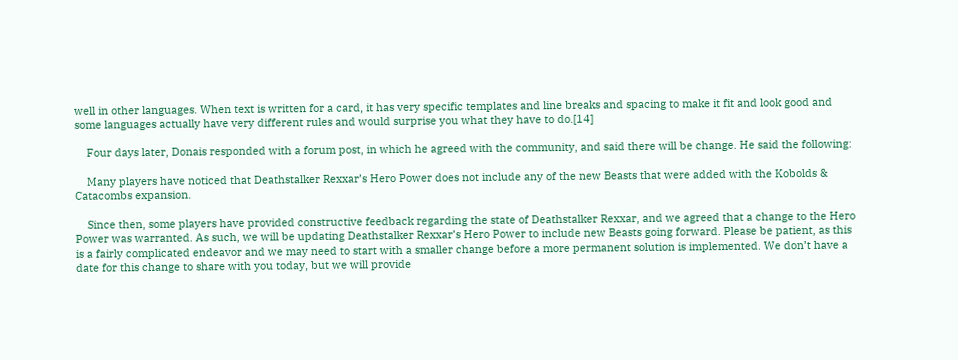well in other languages. When text is written for a card, it has very specific templates and line breaks and spacing to make it fit and look good and some languages actually have very different rules and would surprise you what they have to do.[14]

    Four days later, Donais responded with a forum post, in which he agreed with the community, and said there will be change. He said the following:

    Many players have noticed that Deathstalker Rexxar’s Hero Power does not include any of the new Beasts that were added with the Kobolds & Catacombs expansion.

    Since then, some players have provided constructive feedback regarding the state of Deathstalker Rexxar, and we agreed that a change to the Hero Power was warranted. As such, we will be updating Deathstalker Rexxar’s Hero Power to include new Beasts going forward. Please be patient, as this is a fairly complicated endeavor and we may need to start with a smaller change before a more permanent solution is implemented. We don’t have a date for this change to share with you today, but we will provide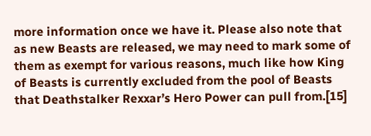more information once we have it. Please also note that as new Beasts are released, we may need to mark some of them as exempt for various reasons, much like how King of Beasts is currently excluded from the pool of Beasts that Deathstalker Rexxar’s Hero Power can pull from.[15]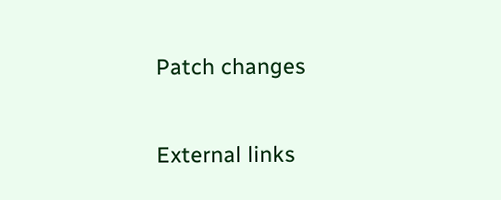Patch changes

External links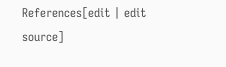References[edit | edit source]